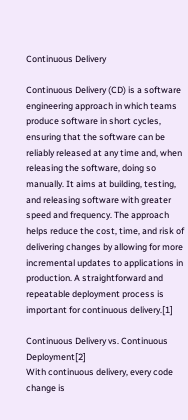Continuous Delivery

Continuous Delivery (CD) is a software engineering approach in which teams produce software in short cycles, ensuring that the software can be reliably released at any time and, when releasing the software, doing so manually. It aims at building, testing, and releasing software with greater speed and frequency. The approach helps reduce the cost, time, and risk of delivering changes by allowing for more incremental updates to applications in production. A straightforward and repeatable deployment process is important for continuous delivery.[1]

Continuous Delivery vs. Continuous Deployment[2]
With continuous delivery, every code change is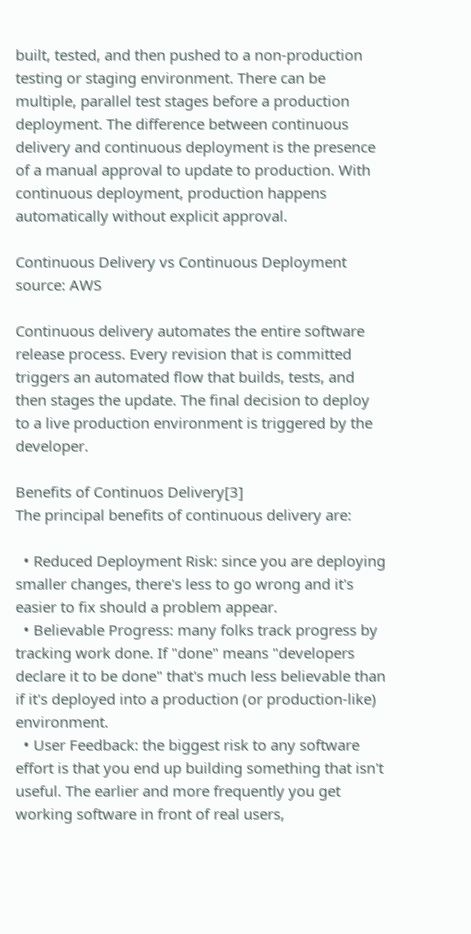built, tested, and then pushed to a non-production testing or staging environment. There can be multiple, parallel test stages before a production deployment. The difference between continuous delivery and continuous deployment is the presence of a manual approval to update to production. With continuous deployment, production happens automatically without explicit approval.

Continuous Delivery vs Continuous Deployment
source: AWS

Continuous delivery automates the entire software release process. Every revision that is committed triggers an automated flow that builds, tests, and then stages the update. The final decision to deploy to a live production environment is triggered by the developer.

Benefits of Continuos Delivery[3]
The principal benefits of continuous delivery are:

  • Reduced Deployment Risk: since you are deploying smaller changes, there's less to go wrong and it's easier to fix should a problem appear.
  • Believable Progress: many folks track progress by tracking work done. If "done" means "developers declare it to be done" that's much less believable than if it's deployed into a production (or production-like) environment.
  • User Feedback: the biggest risk to any software effort is that you end up building something that isn't useful. The earlier and more frequently you get working software in front of real users,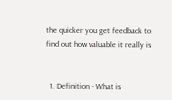the quicker you get feedback to find out how valuable it really is


  1. Definition - What is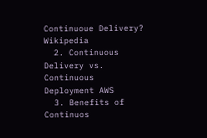Continuoue Delivery? Wikipedia
  2. Continuous Delivery vs. Continuous Deployment AWS
  3. Benefits of Continuos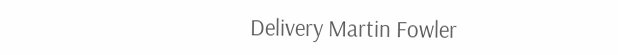Delivery Martin Fowler